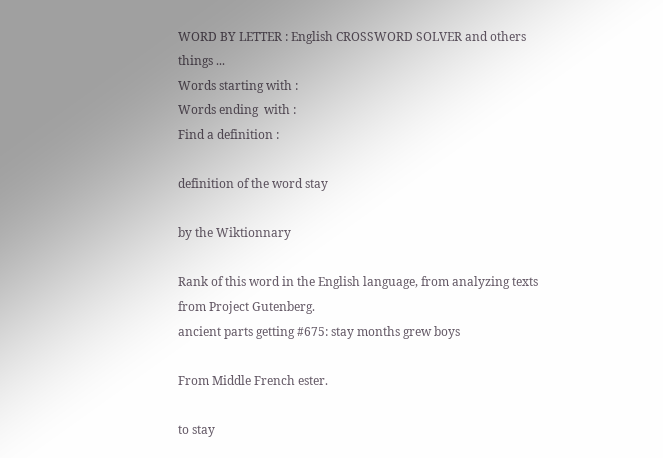WORD BY LETTER : English CROSSWORD SOLVER and others things ...
Words starting with :
Words ending  with :
Find a definition :

definition of the word stay

by the Wiktionnary

Rank of this word in the English language, from analyzing texts from Project Gutenberg.
ancient parts getting #675: stay months grew boys

From Middle French ester.

to stay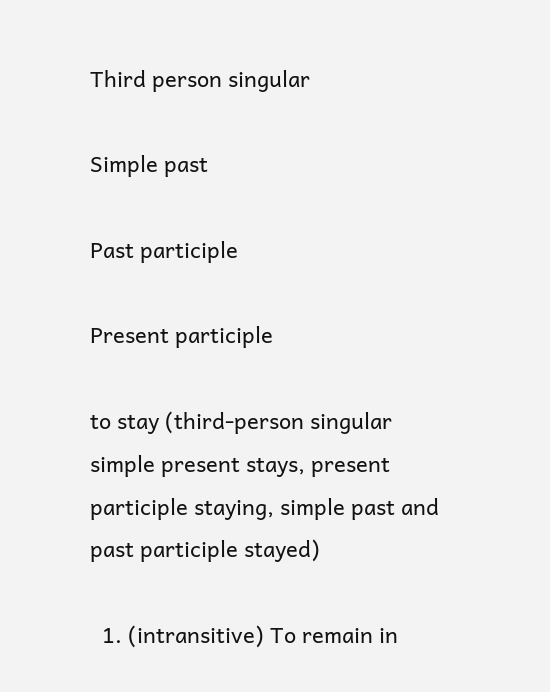Third person singular

Simple past

Past participle

Present participle

to stay (third-person singular simple present stays, present participle staying, simple past and past participle stayed)

  1. (intransitive) To remain in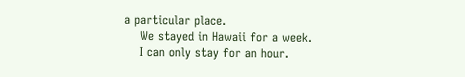a particular place.
    We stayed in Hawaii for a week.
    I can only stay for an hour.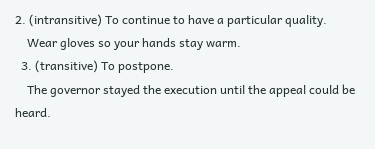2. (intransitive) To continue to have a particular quality.
    Wear gloves so your hands stay warm.
  3. (transitive) To postpone.
    The governor stayed the execution until the appeal could be heard.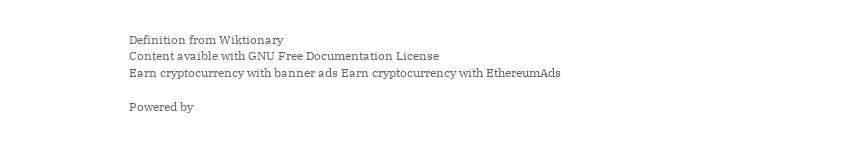Definition from Wiktionary
Content avaible with GNU Free Documentation License
Earn cryptocurrency with banner ads Earn cryptocurrency with EthereumAds

Powered by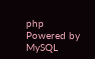php Powered by MySQL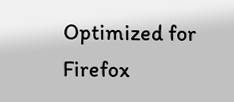Optimized for Firefox